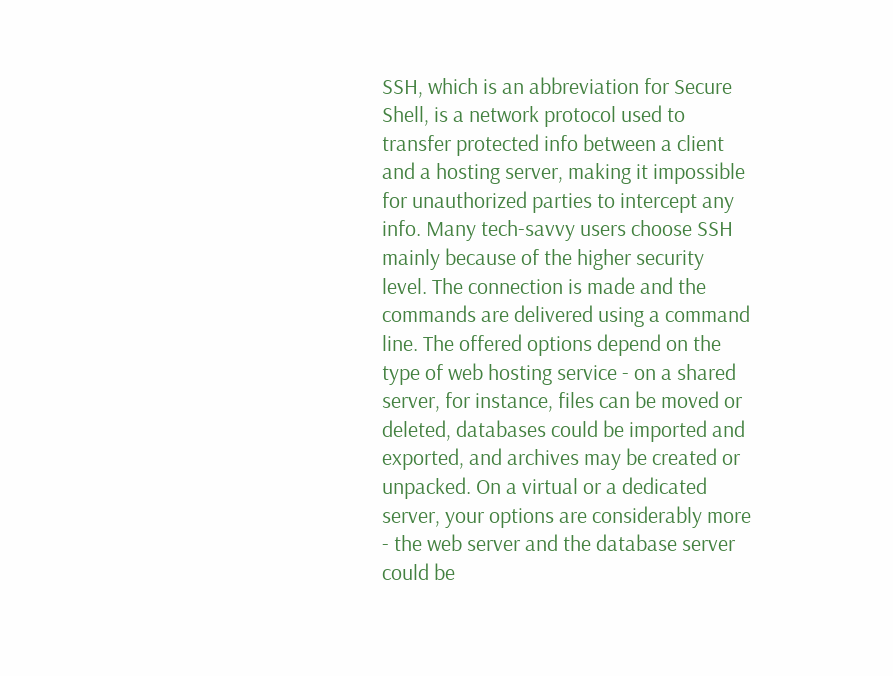SSH, which is an abbreviation for Secure Shell, is a network protocol used to transfer protected info between a client and a hosting server, making it impossible for unauthorized parties to intercept any info. Many tech-savvy users choose SSH mainly because of the higher security level. The connection is made and the commands are delivered using a command line. The offered options depend on the type of web hosting service - on a shared server, for instance, files can be moved or deleted, databases could be imported and exported, and archives may be created or unpacked. On a virtual or a dedicated server, your options are considerably more - the web server and the database server could be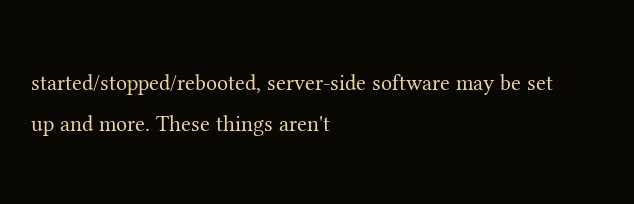started/stopped/rebooted, server-side software may be set up and more. These things aren't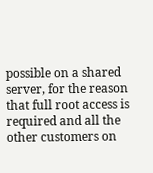possible on a shared server, for the reason that full root access is required and all the other customers on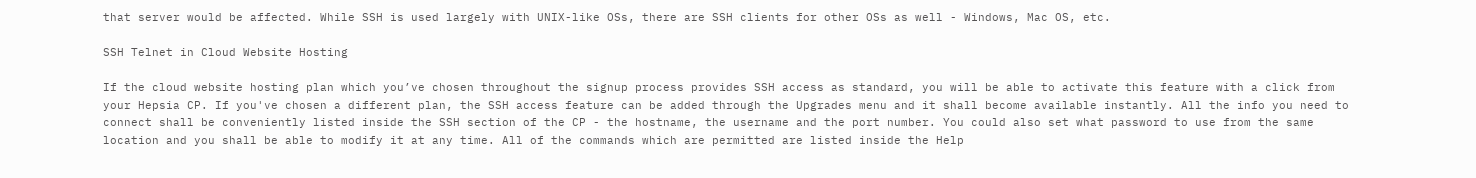that server would be affected. While SSH is used largely with UNIX-like OSs, there are SSH clients for other OSs as well - Windows, Mac OS, etc.

SSH Telnet in Cloud Website Hosting

If the cloud website hosting plan which you’ve chosen throughout the signup process provides SSH access as standard, you will be able to activate this feature with a click from your Hepsia CP. If you've chosen a different plan, the SSH access feature can be added through the Upgrades menu and it shall become available instantly. All the info you need to connect shall be conveniently listed inside the SSH section of the CP - the hostname, the username and the port number. You could also set what password to use from the same location and you shall be able to modify it at any time. All of the commands which are permitted are listed inside the Help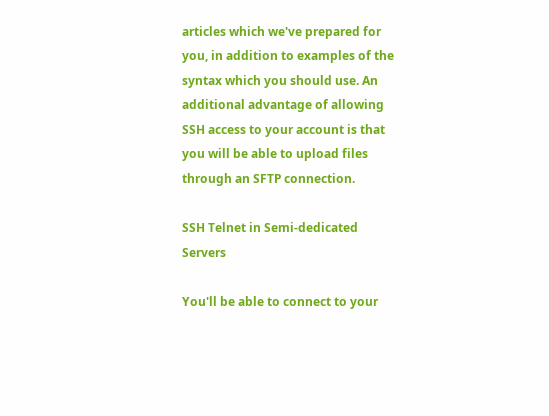articles which we've prepared for you, in addition to examples of the syntax which you should use. An additional advantage of allowing SSH access to your account is that you will be able to upload files through an SFTP connection.

SSH Telnet in Semi-dedicated Servers

You'll be able to connect to your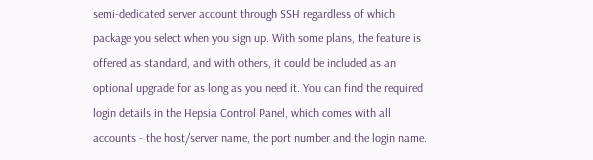semi-dedicated server account through SSH regardless of which package you select when you sign up. With some plans, the feature is offered as standard, and with others, it could be included as an optional upgrade for as long as you need it. You can find the required login details in the Hepsia Control Panel, which comes with all accounts - the host/server name, the port number and the login name.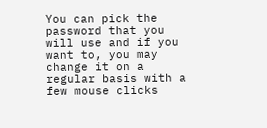You can pick the password that you will use and if you want to, you may change it on a regular basis with a few mouse clicks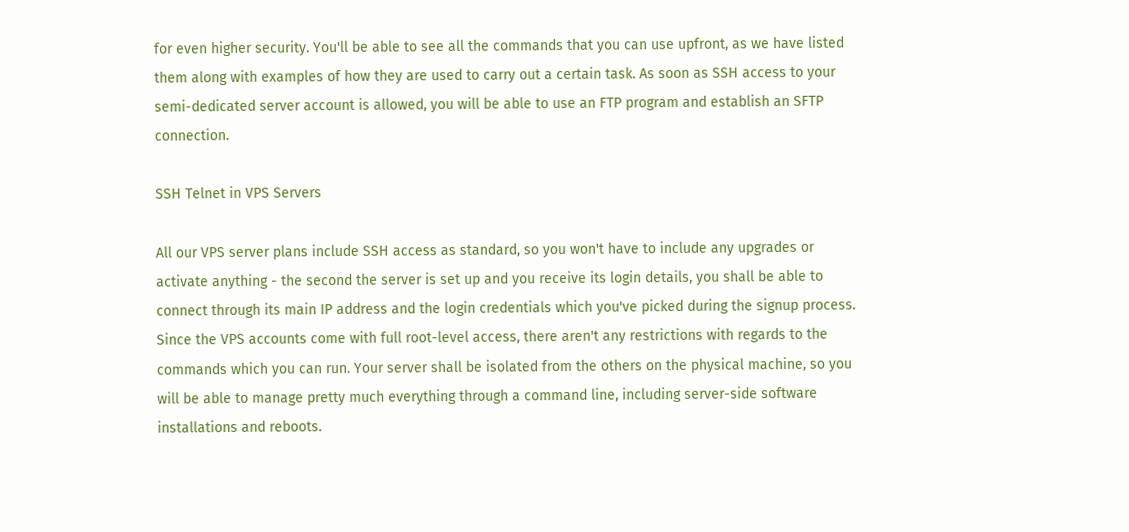for even higher security. You'll be able to see all the commands that you can use upfront, as we have listed them along with examples of how they are used to carry out a certain task. As soon as SSH access to your semi-dedicated server account is allowed, you will be able to use an FTP program and establish an SFTP connection.

SSH Telnet in VPS Servers

All our VPS server plans include SSH access as standard, so you won't have to include any upgrades or activate anything - the second the server is set up and you receive its login details, you shall be able to connect through its main IP address and the login credentials which you've picked during the signup process. Since the VPS accounts come with full root-level access, there aren't any restrictions with regards to the commands which you can run. Your server shall be isolated from the others on the physical machine, so you will be able to manage pretty much everything through a command line, including server-side software installations and reboots.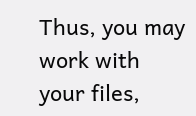Thus, you may work with your files,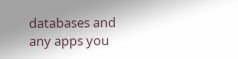databases and any apps you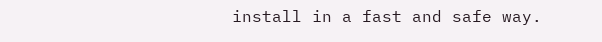install in a fast and safe way.